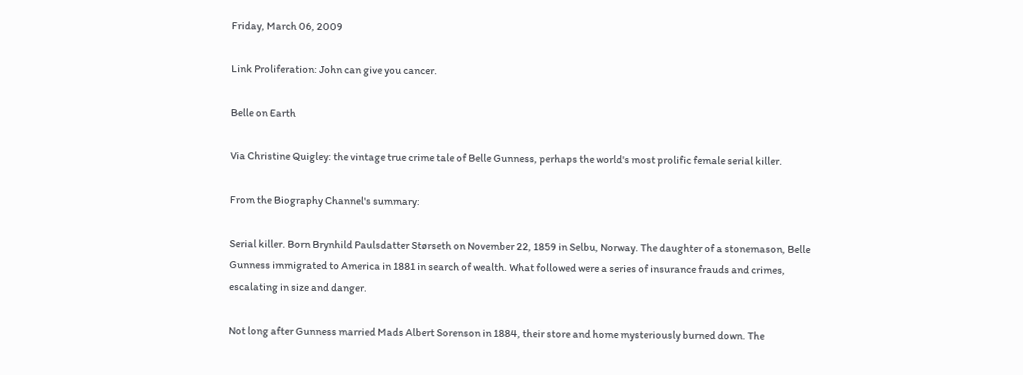Friday, March 06, 2009

Link Proliferation: John can give you cancer.

Belle on Earth

Via Christine Quigley: the vintage true crime tale of Belle Gunness, perhaps the world's most prolific female serial killer.

From the Biography Channel's summary:

Serial killer. Born Brynhild Paulsdatter Størseth on November 22, 1859 in Selbu, Norway. The daughter of a stonemason, Belle Gunness immigrated to America in 1881 in search of wealth. What followed were a series of insurance frauds and crimes, escalating in size and danger.

Not long after Gunness married Mads Albert Sorenson in 1884, their store and home mysteriously burned down. The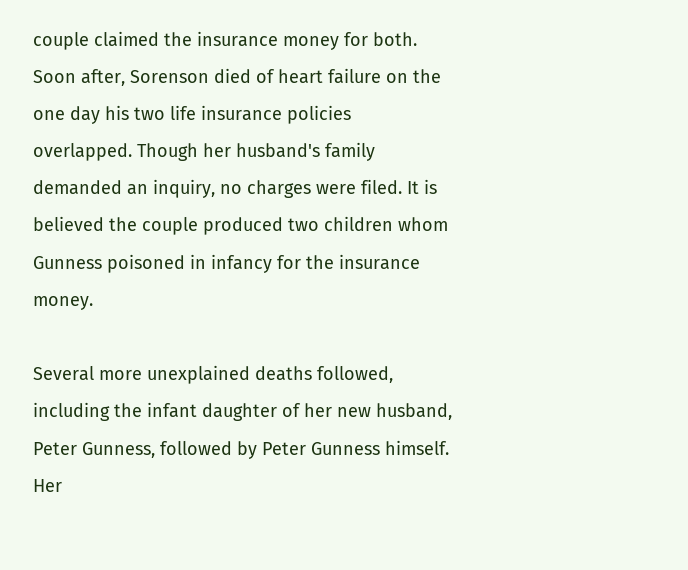couple claimed the insurance money for both. Soon after, Sorenson died of heart failure on the one day his two life insurance policies overlapped. Though her husband's family demanded an inquiry, no charges were filed. It is believed the couple produced two children whom Gunness poisoned in infancy for the insurance money.

Several more unexplained deaths followed, including the infant daughter of her new husband, Peter Gunness, followed by Peter Gunness himself. Her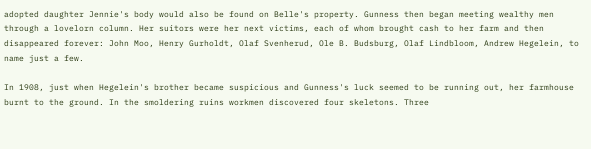adopted daughter Jennie's body would also be found on Belle's property. Gunness then began meeting wealthy men through a lovelorn column. Her suitors were her next victims, each of whom brought cash to her farm and then disappeared forever: John Moo, Henry Gurholdt, Olaf Svenherud, Ole B. Budsburg, Olaf Lindbloom, Andrew Hegelein, to name just a few.

In 1908, just when Hegelein's brother became suspicious and Gunness's luck seemed to be running out, her farmhouse burnt to the ground. In the smoldering ruins workmen discovered four skeletons. Three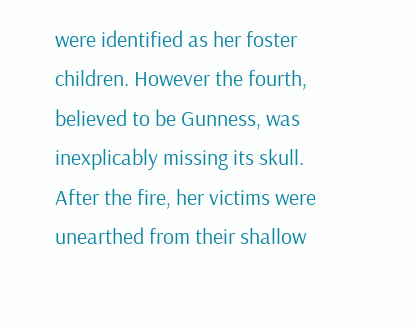were identified as her foster children. However the fourth, believed to be Gunness, was inexplicably missing its skull. After the fire, her victims were unearthed from their shallow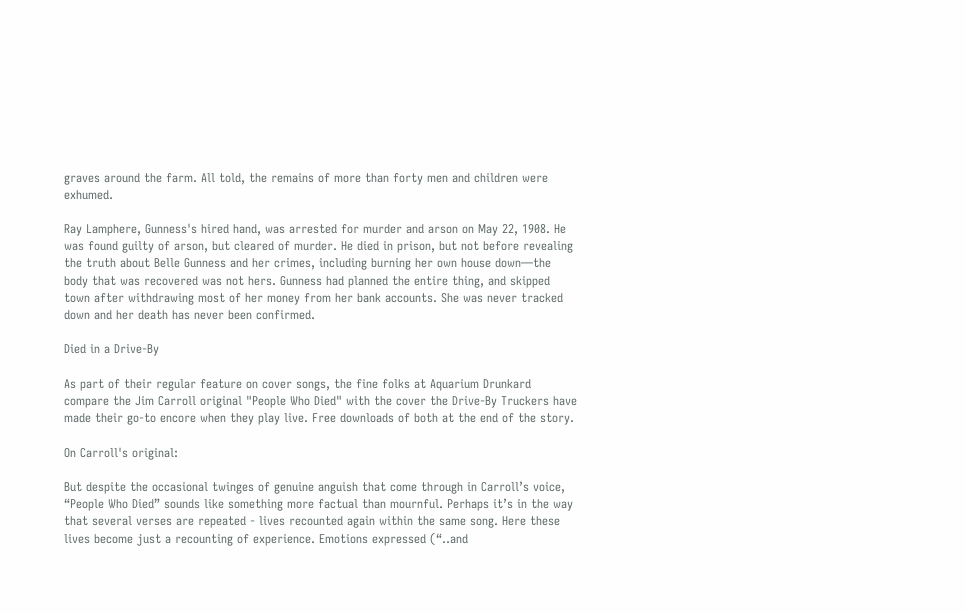graves around the farm. All told, the remains of more than forty men and children were exhumed.

Ray Lamphere, Gunness's hired hand, was arrested for murder and arson on May 22, 1908. He was found guilty of arson, but cleared of murder. He died in prison, but not before revealing the truth about Belle Gunness and her crimes, including burning her own house down—the body that was recovered was not hers. Gunness had planned the entire thing, and skipped town after withdrawing most of her money from her bank accounts. She was never tracked down and her death has never been confirmed.

Died in a Drive-By

As part of their regular feature on cover songs, the fine folks at Aquarium Drunkard compare the Jim Carroll original "People Who Died" with the cover the Drive-By Truckers have made their go-to encore when they play live. Free downloads of both at the end of the story.

On Carroll's original:

But despite the occasional twinges of genuine anguish that come through in Carroll’s voice, “People Who Died” sounds like something more factual than mournful. Perhaps it’s in the way that several verses are repeated - lives recounted again within the same song. Here these lives become just a recounting of experience. Emotions expressed (“..and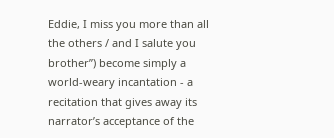Eddie, I miss you more than all the others / and I salute you brother”) become simply a world-weary incantation - a recitation that gives away its narrator’s acceptance of the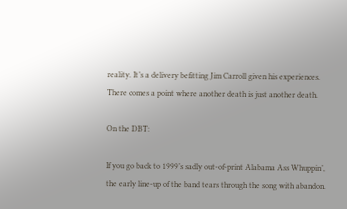reality. It’s a delivery befitting Jim Carroll given his experiences. There comes a point where another death is just another death.

On the DBT:

If you go back to 1999’s sadly out-of-print Alabama Ass Whuppin’, the early line-up of the band tears through the song with abandon.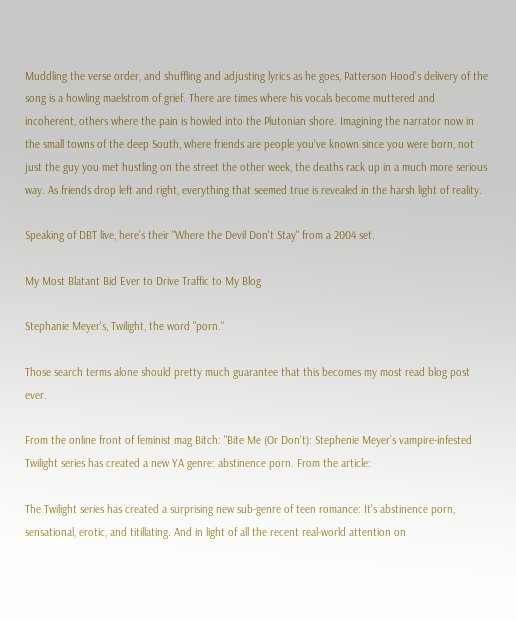Muddling the verse order, and shuffling and adjusting lyrics as he goes, Patterson Hood’s delivery of the song is a howling maelstrom of grief. There are times where his vocals become muttered and incoherent, others where the pain is howled into the Plutonian shore. Imagining the narrator now in the small towns of the deep South, where friends are people you’ve known since you were born, not just the guy you met hustling on the street the other week, the deaths rack up in a much more serious way. As friends drop left and right, everything that seemed true is revealed in the harsh light of reality.

Speaking of DBT live, here's their "Where the Devil Don't Stay" from a 2004 set.

My Most Blatant Bid Ever to Drive Traffic to My Blog

Stephanie Meyer's, Twilight, the word "porn."

Those search terms alone should pretty much guarantee that this becomes my most read blog post ever.

From the online front of feminist mag Bitch: "Bite Me (Or Don't): Stephenie Meyer’s vampire-infested Twilight series has created a new YA genre: abstinence porn. From the article:

The Twilight series has created a surprising new sub-genre of teen romance: It’s abstinence porn, sensational, erotic, and titillating. And in light of all the recent real-world attention on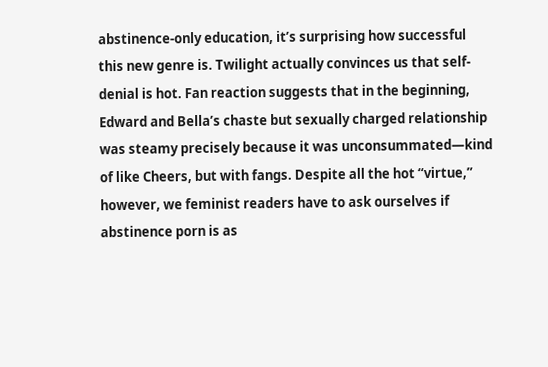abstinence-only education, it’s surprising how successful this new genre is. Twilight actually convinces us that self-denial is hot. Fan reaction suggests that in the beginning, Edward and Bella’s chaste but sexually charged relationship was steamy precisely because it was unconsummated—kind of like Cheers, but with fangs. Despite all the hot “virtue,” however, we feminist readers have to ask ourselves if abstinence porn is as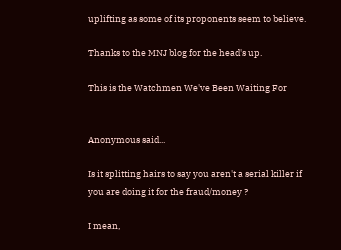uplifting as some of its proponents seem to believe.

Thanks to the MNJ blog for the head's up.

This is the Watchmen We've Been Waiting For


Anonymous said...

Is it splitting hairs to say you aren't a serial killer if you are doing it for the fraud/money ?

I mean,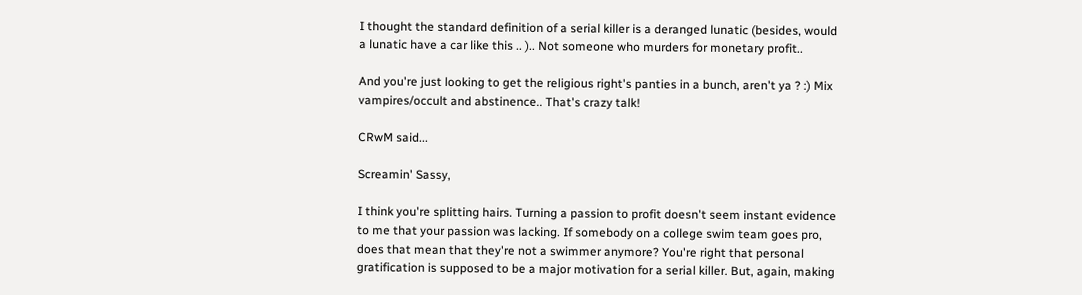I thought the standard definition of a serial killer is a deranged lunatic (besides, would a lunatic have a car like this .. ).. Not someone who murders for monetary profit..

And you're just looking to get the religious right's panties in a bunch, aren't ya ? :) Mix vampires/occult and abstinence.. That's crazy talk!

CRwM said...

Screamin' Sassy,

I think you're splitting hairs. Turning a passion to profit doesn't seem instant evidence to me that your passion was lacking. If somebody on a college swim team goes pro, does that mean that they're not a swimmer anymore? You're right that personal gratification is supposed to be a major motivation for a serial killer. But, again, making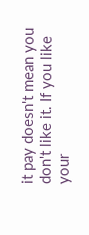it pay doesn't mean you don't like it. If you like your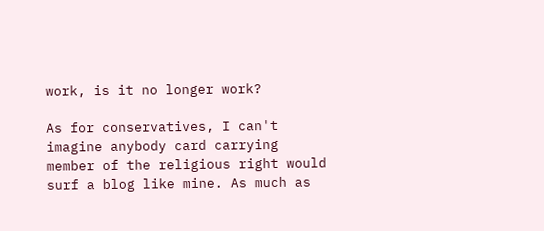work, is it no longer work?

As for conservatives, I can't imagine anybody card carrying member of the religious right would surf a blog like mine. As much as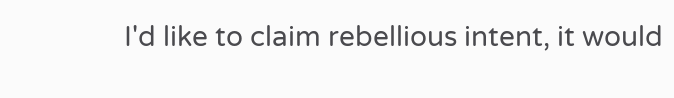I'd like to claim rebellious intent, it would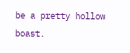be a pretty hollow boast.